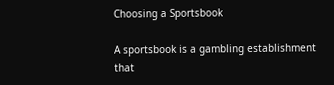Choosing a Sportsbook

A sportsbook is a gambling establishment that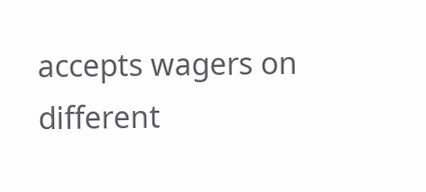accepts wagers on different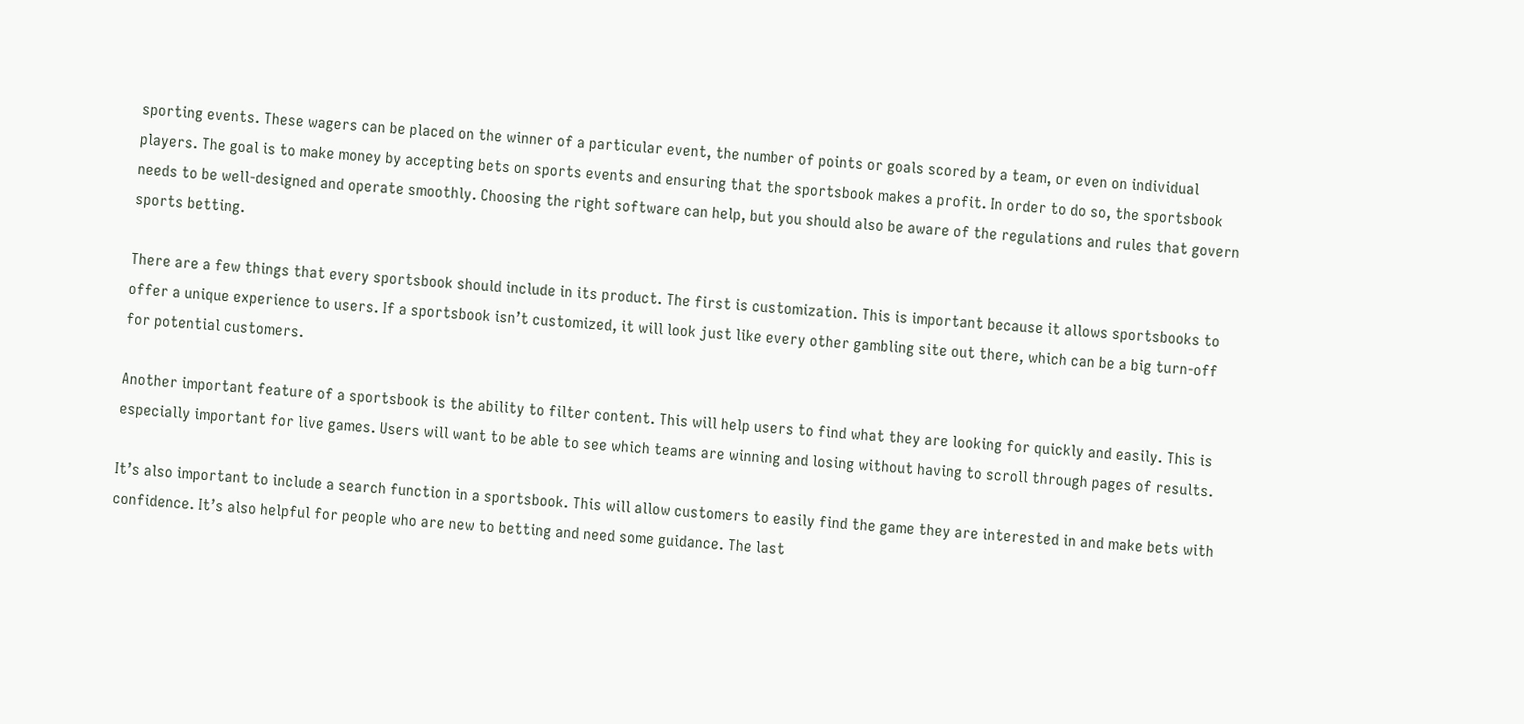sporting events. These wagers can be placed on the winner of a particular event, the number of points or goals scored by a team, or even on individual players. The goal is to make money by accepting bets on sports events and ensuring that the sportsbook makes a profit. In order to do so, the sportsbook needs to be well-designed and operate smoothly. Choosing the right software can help, but you should also be aware of the regulations and rules that govern sports betting.

There are a few things that every sportsbook should include in its product. The first is customization. This is important because it allows sportsbooks to offer a unique experience to users. If a sportsbook isn’t customized, it will look just like every other gambling site out there, which can be a big turn-off for potential customers.

Another important feature of a sportsbook is the ability to filter content. This will help users to find what they are looking for quickly and easily. This is especially important for live games. Users will want to be able to see which teams are winning and losing without having to scroll through pages of results.

It’s also important to include a search function in a sportsbook. This will allow customers to easily find the game they are interested in and make bets with confidence. It’s also helpful for people who are new to betting and need some guidance. The last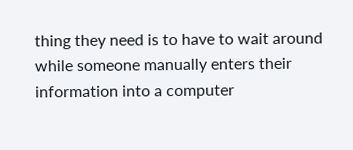thing they need is to have to wait around while someone manually enters their information into a computer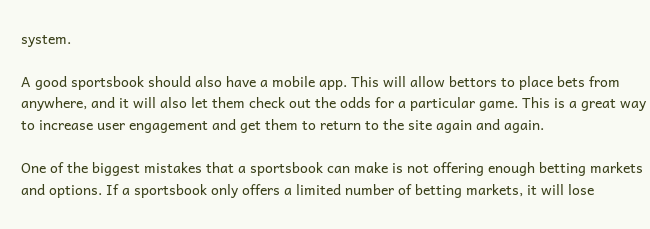system.

A good sportsbook should also have a mobile app. This will allow bettors to place bets from anywhere, and it will also let them check out the odds for a particular game. This is a great way to increase user engagement and get them to return to the site again and again.

One of the biggest mistakes that a sportsbook can make is not offering enough betting markets and options. If a sportsbook only offers a limited number of betting markets, it will lose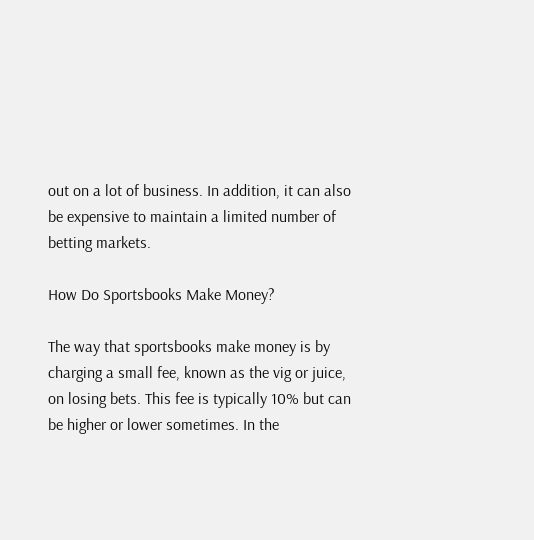out on a lot of business. In addition, it can also be expensive to maintain a limited number of betting markets.

How Do Sportsbooks Make Money?

The way that sportsbooks make money is by charging a small fee, known as the vig or juice, on losing bets. This fee is typically 10% but can be higher or lower sometimes. In the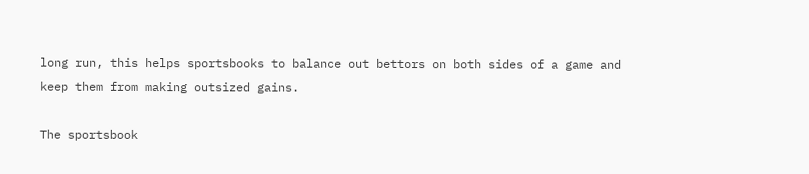long run, this helps sportsbooks to balance out bettors on both sides of a game and keep them from making outsized gains.

The sportsbook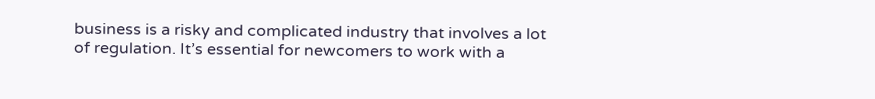business is a risky and complicated industry that involves a lot of regulation. It’s essential for newcomers to work with a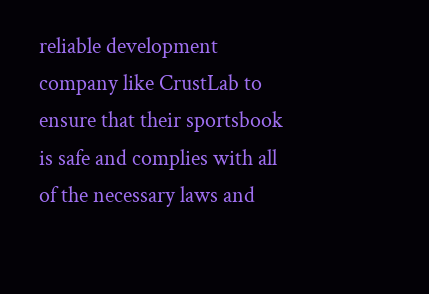reliable development company like CrustLab to ensure that their sportsbook is safe and complies with all of the necessary laws and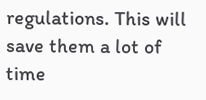regulations. This will save them a lot of time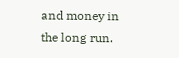and money in the long run.